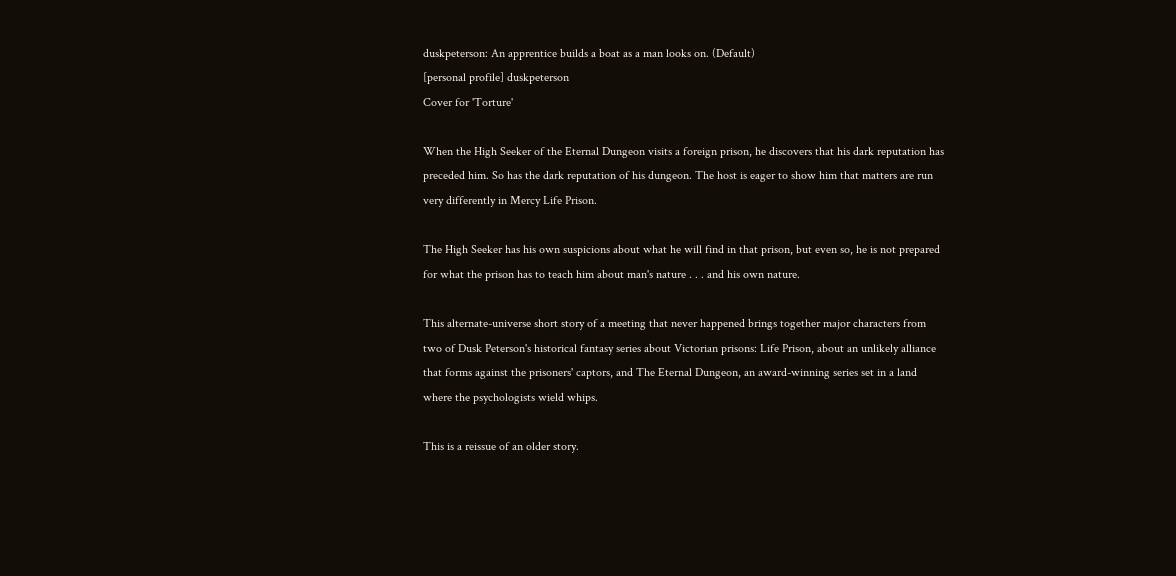duskpeterson: An apprentice builds a boat as a man looks on. (Default)
[personal profile] duskpeterson
Cover for 'Torture'

When the High Seeker of the Eternal Dungeon visits a foreign prison, he discovers that his dark reputation has preceded him. So has the dark reputation of his dungeon. The host is eager to show him that matters are run very differently in Mercy Life Prison.

The High Seeker has his own suspicions about what he will find in that prison, but even so, he is not prepared for what the prison has to teach him about man's nature . . . and his own nature.

This alternate-universe short story of a meeting that never happened brings together major characters from two of Dusk Peterson's historical fantasy series about Victorian prisons: Life Prison, about an unlikely alliance that forms against the prisoners' captors, and The Eternal Dungeon, an award-winning series set in a land where the psychologists wield whips.

This is a reissue of an older story.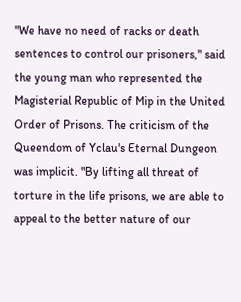"We have no need of racks or death sentences to control our prisoners," said the young man who represented the Magisterial Republic of Mip in the United Order of Prisons. The criticism of the Queendom of Yclau's Eternal Dungeon was implicit. "By lifting all threat of torture in the life prisons, we are able to appeal to the better nature of our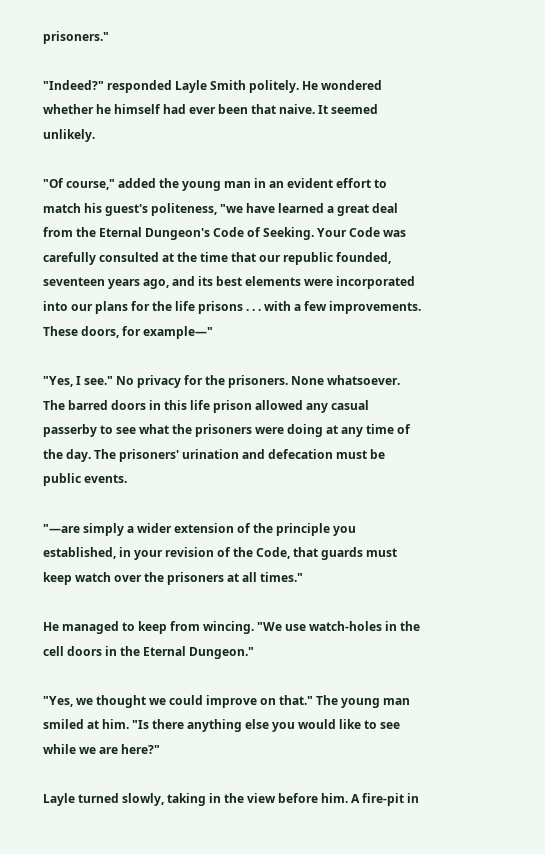prisoners."

"Indeed?" responded Layle Smith politely. He wondered whether he himself had ever been that naive. It seemed unlikely.

"Of course," added the young man in an evident effort to match his guest's politeness, "we have learned a great deal from the Eternal Dungeon's Code of Seeking. Your Code was carefully consulted at the time that our republic founded, seventeen years ago, and its best elements were incorporated into our plans for the life prisons . . . with a few improvements. These doors, for example—"

"Yes, I see." No privacy for the prisoners. None whatsoever. The barred doors in this life prison allowed any casual passerby to see what the prisoners were doing at any time of the day. The prisoners' urination and defecation must be public events.

"—are simply a wider extension of the principle you established, in your revision of the Code, that guards must keep watch over the prisoners at all times."

He managed to keep from wincing. "We use watch-holes in the cell doors in the Eternal Dungeon."

"Yes, we thought we could improve on that." The young man smiled at him. "Is there anything else you would like to see while we are here?"

Layle turned slowly, taking in the view before him. A fire-pit in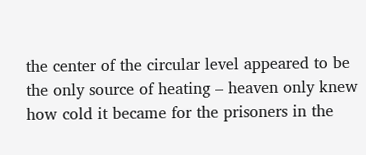the center of the circular level appeared to be the only source of heating – heaven only knew how cold it became for the prisoners in the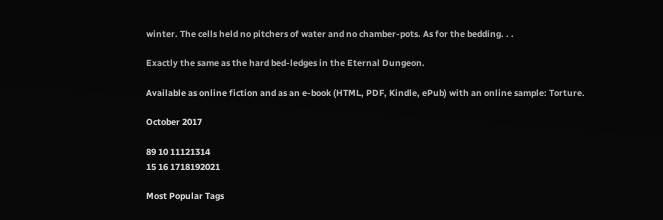winter. The cells held no pitchers of water and no chamber-pots. As for the bedding. . .

Exactly the same as the hard bed-ledges in the Eternal Dungeon.

Available as online fiction and as an e-book (HTML, PDF, Kindle, ePub) with an online sample: Torture.

October 2017

89 10 11121314
15 16 1718192021

Most Popular Tags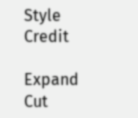Style Credit

Expand Cut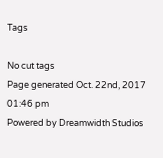Tags

No cut tags
Page generated Oct. 22nd, 2017 01:46 pm
Powered by Dreamwidth Studios